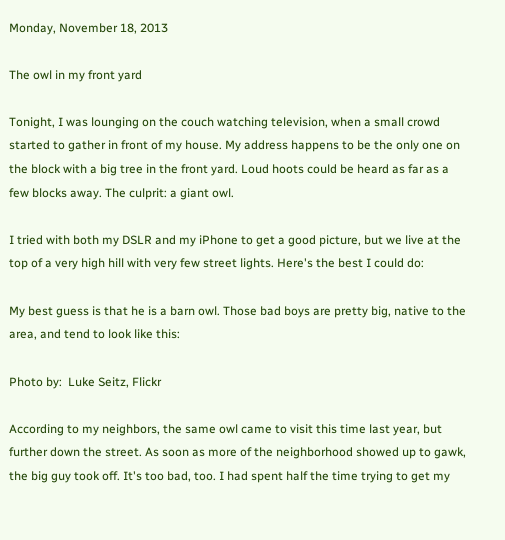Monday, November 18, 2013

The owl in my front yard

Tonight, I was lounging on the couch watching television, when a small crowd started to gather in front of my house. My address happens to be the only one on the block with a big tree in the front yard. Loud hoots could be heard as far as a few blocks away. The culprit: a giant owl.

I tried with both my DSLR and my iPhone to get a good picture, but we live at the top of a very high hill with very few street lights. Here's the best I could do:

My best guess is that he is a barn owl. Those bad boys are pretty big, native to the area, and tend to look like this:

Photo by:  Luke Seitz, Flickr

According to my neighbors, the same owl came to visit this time last year, but further down the street. As soon as more of the neighborhood showed up to gawk, the big guy took off. It's too bad, too. I had spent half the time trying to get my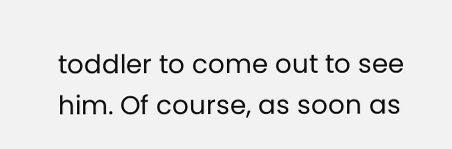toddler to come out to see him. Of course, as soon as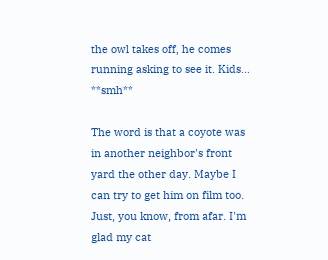the owl takes off, he comes running asking to see it. Kids... **smh**

The word is that a coyote was in another neighbor's front yard the other day. Maybe I can try to get him on film too. Just, you know, from afar. I'm glad my cat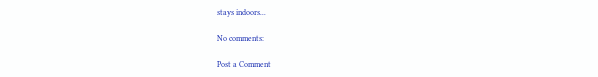stays indoors...

No comments:

Post a Comment